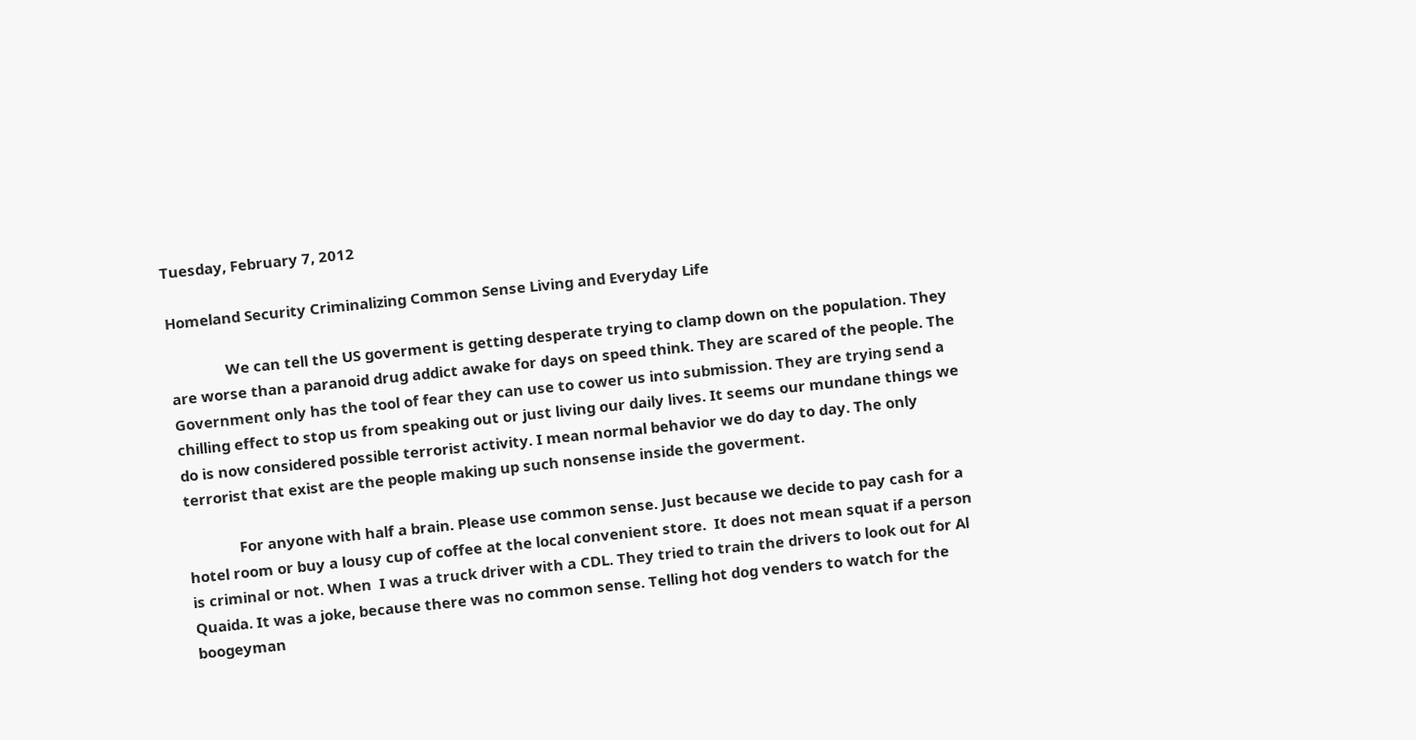Tuesday, February 7, 2012

Homeland Security Criminalizing Common Sense Living and Everyday Life

              We can tell the US goverment is getting desperate trying to clamp down on the population. They are worse than a paranoid drug addict awake for days on speed think. They are scared of the people. The Government only has the tool of fear they can use to cower us into submission. They are trying send a chilling effect to stop us from speaking out or just living our daily lives. It seems our mundane things we do is now considered possible terrorist activity. I mean normal behavior we do day to day. The only terrorist that exist are the people making up such nonsense inside the goverment.

             For anyone with half a brain. Please use common sense. Just because we decide to pay cash for a hotel room or buy a lousy cup of coffee at the local convenient store.  It does not mean squat if a person is criminal or not. When  I was a truck driver with a CDL. They tried to train the drivers to look out for Al Quaida. It was a joke, because there was no common sense. Telling hot dog venders to watch for the boogeyman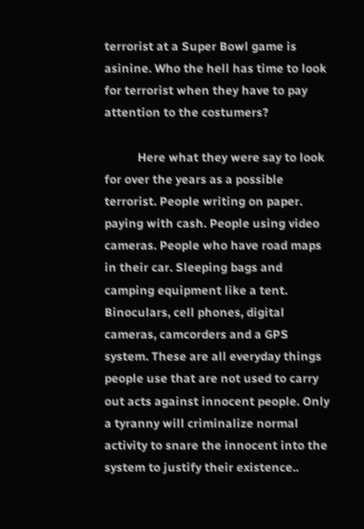terrorist at a Super Bowl game is asinine. Who the hell has time to look for terrorist when they have to pay attention to the costumers?

           Here what they were say to look for over the years as a possible terrorist. People writing on paper. paying with cash. People using video cameras. People who have road maps in their car. Sleeping bags and camping equipment like a tent. Binoculars, cell phones, digital cameras, camcorders and a GPS system. These are all everyday things people use that are not used to carry out acts against innocent people. Only a tyranny will criminalize normal activity to snare the innocent into the system to justify their existence..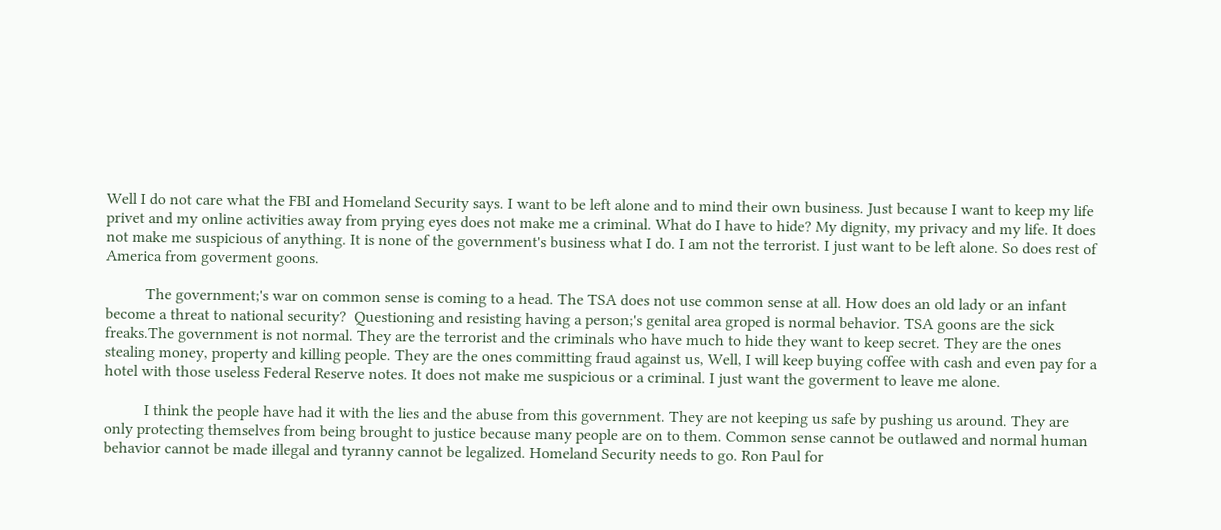Well I do not care what the FBI and Homeland Security says. I want to be left alone and to mind their own business. Just because I want to keep my life privet and my online activities away from prying eyes does not make me a criminal. What do I have to hide? My dignity, my privacy and my life. It does not make me suspicious of anything. It is none of the government's business what I do. I am not the terrorist. I just want to be left alone. So does rest of America from goverment goons.

          The government;'s war on common sense is coming to a head. The TSA does not use common sense at all. How does an old lady or an infant become a threat to national security?  Questioning and resisting having a person;'s genital area groped is normal behavior. TSA goons are the sick freaks.The government is not normal. They are the terrorist and the criminals who have much to hide they want to keep secret. They are the ones stealing money, property and killing people. They are the ones committing fraud against us, Well, I will keep buying coffee with cash and even pay for a hotel with those useless Federal Reserve notes. It does not make me suspicious or a criminal. I just want the goverment to leave me alone.

          I think the people have had it with the lies and the abuse from this government. They are not keeping us safe by pushing us around. They are only protecting themselves from being brought to justice because many people are on to them. Common sense cannot be outlawed and normal human behavior cannot be made illegal and tyranny cannot be legalized. Homeland Security needs to go. Ron Paul for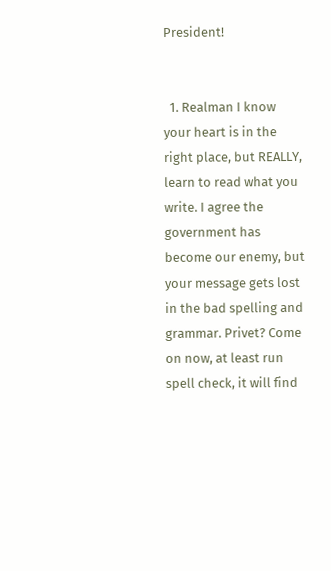President!


  1. Realman I know your heart is in the right place, but REALLY, learn to read what you write. I agree the government has become our enemy, but your message gets lost in the bad spelling and grammar. Privet? Come on now, at least run spell check, it will find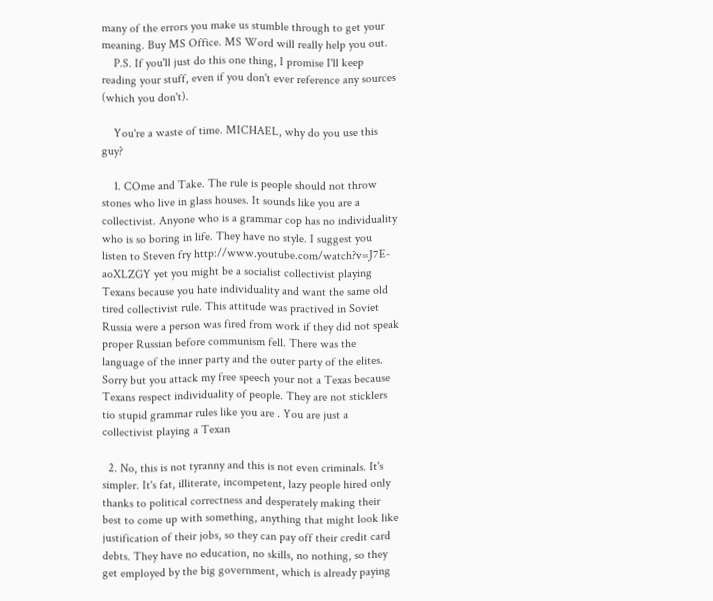many of the errors you make us stumble through to get your meaning. Buy MS Office. MS Word will really help you out.
    P.S. If you'll just do this one thing, I promise I'll keep reading your stuff, even if you don't ever reference any sources (which you don't).

    You're a waste of time. MICHAEL, why do you use this guy?

    1. COme and Take. The rule is people should not throw stones who live in glass houses. It sounds like you are a collectivist. Anyone who is a grammar cop has no individuality who is so boring in life. They have no style. I suggest you listen to Steven fry http://www.youtube.com/watch?v=J7E-aoXLZGY yet you might be a socialist collectivist playing Texans because you hate individuality and want the same old tired collectivist rule. This attitude was practived in Soviet Russia were a person was fired from work if they did not speak proper Russian before communism fell. There was the language of the inner party and the outer party of the elites. Sorry but you attack my free speech your not a Texas because Texans respect individuality of people. They are not sticklers tio stupid grammar rules like you are . You are just a collectivist playing a Texan

  2. No, this is not tyranny and this is not even criminals. It's simpler. It's fat, illiterate, incompetent, lazy people hired only thanks to political correctness and desperately making their best to come up with something, anything that might look like justification of their jobs, so they can pay off their credit card debts. They have no education, no skills, no nothing, so they get employed by the big government, which is already paying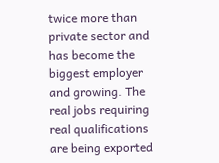twice more than private sector and has become the biggest employer and growing. The real jobs requiring real qualifications are being exported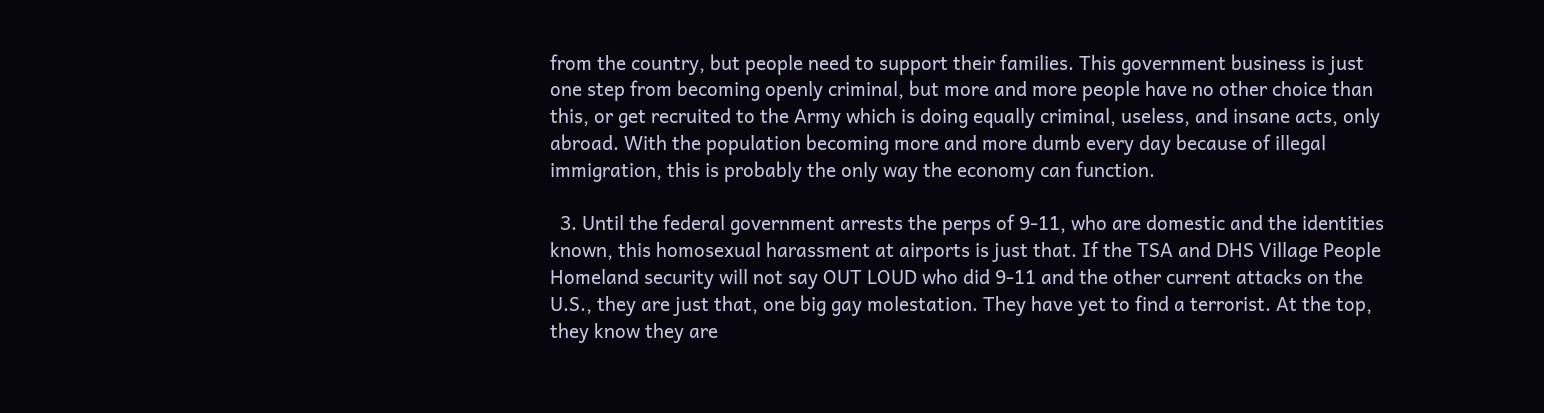from the country, but people need to support their families. This government business is just one step from becoming openly criminal, but more and more people have no other choice than this, or get recruited to the Army which is doing equally criminal, useless, and insane acts, only abroad. With the population becoming more and more dumb every day because of illegal immigration, this is probably the only way the economy can function.

  3. Until the federal government arrests the perps of 9-11, who are domestic and the identities known, this homosexual harassment at airports is just that. If the TSA and DHS Village People Homeland security will not say OUT LOUD who did 9-11 and the other current attacks on the U.S., they are just that, one big gay molestation. They have yet to find a terrorist. At the top, they know they are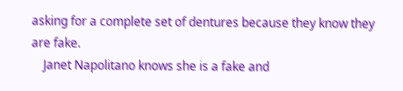asking for a complete set of dentures because they know they are fake.
    Janet Napolitano knows she is a fake and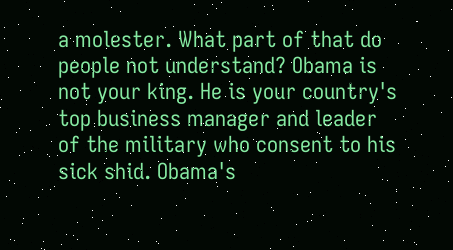a molester. What part of that do people not understand? Obama is not your king. He is your country's top business manager and leader of the military who consent to his sick shid. Obama's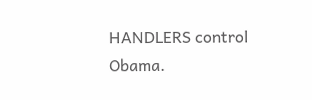HANDLERS control Obama.